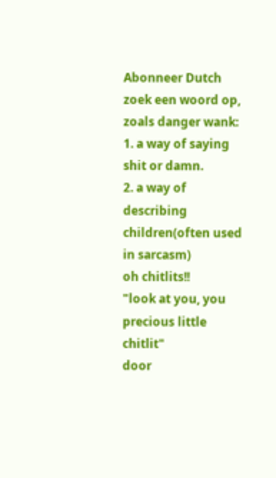Abonneer Dutch
zoek een woord op, zoals danger wank:
1. a way of saying shit or damn.
2. a way of describing children(often used in sarcasm)
oh chitlits!!
"look at you, you precious little chitlit"
door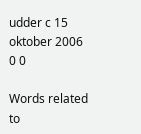udder c 15 oktober 2006
0 0

Words related to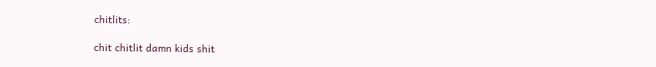chitlits:

chit chitlit damn kids shit